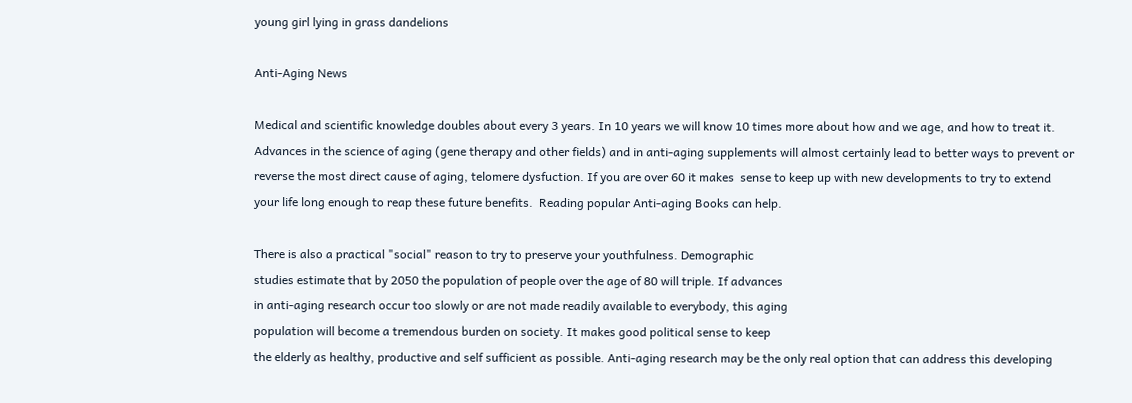young girl lying in grass dandelions

Anti-Aging News

Medical and scientific knowledge doubles about every 3 years. In 10 years we will know 10 times more about how and we age, and how to treat it. Advances in the science of aging (gene therapy and other fields) and in anti-aging supplements will almost certainly lead to better ways to prevent or reverse the most direct cause of aging, telomere dysfuction. If you are over 60 it makes  sense to keep up with new developments to try to extend your life long enough to reap these future benefits.  Reading popular Anti-aging Books can help.

There is also a practical "social" reason to try to preserve your youthfulness. Demographic
studies estimate that by 2050 the population of people over the age of 80 will triple. If advances
in anti-aging research occur too slowly or are not made readily available to everybody, this aging
population will become a tremendous burden on society. It makes good political sense to keep
the elderly as healthy, productive and self sufficient as possible. Anti-aging research may be the only real option that can address this developing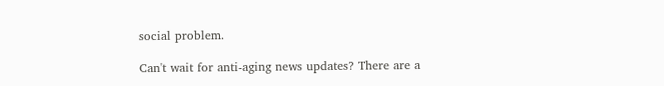social problem.

Can't wait for anti-aging news updates? There are a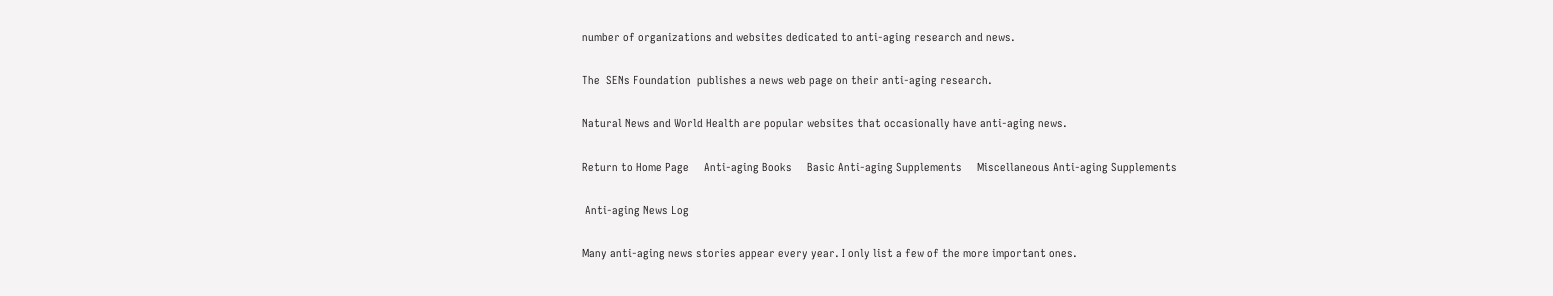number of organizations and websites dedicated to anti-aging research and news.

The  SENs Foundation  publishes a news web page on their anti-aging research.

Natural News and World Health are popular websites that occasionally have anti-aging news.

Return to Home Page     Anti-aging Books     Basic Anti-aging Supplements     Miscellaneous Anti-aging Supplements

 Anti-aging News Log

Many anti-aging news stories appear every year. I only list a few of the more important ones.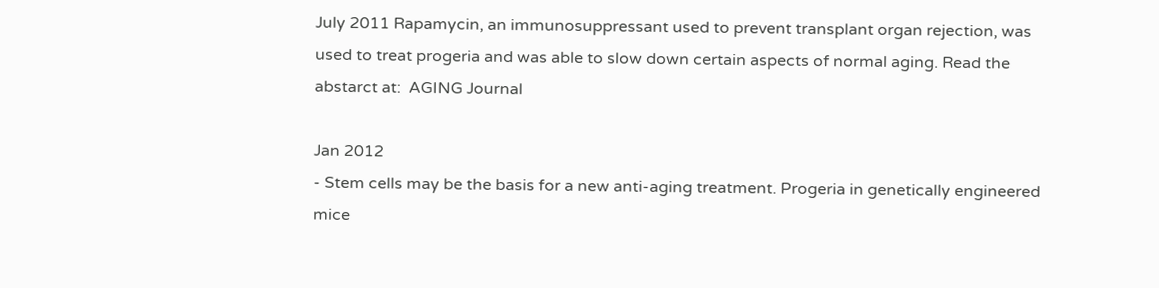July 2011 Rapamycin, an immunosuppressant used to prevent transplant organ rejection, was used to treat progeria and was able to slow down certain aspects of normal aging. Read the abstarct at:  AGING Journal

Jan 2012
- Stem cells may be the basis for a new anti-aging treatment. Progeria in genetically engineered mice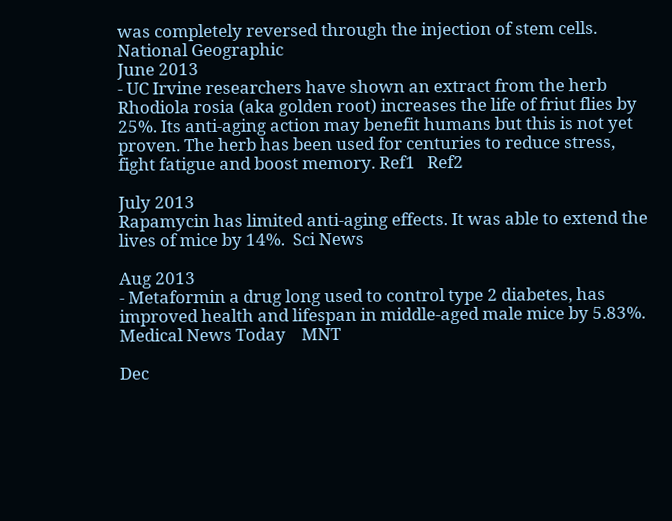was completely reversed through the injection of stem cells. National Geographic
June 2013
- UC Irvine researchers have shown an extract from the herb Rhodiola rosia (aka golden root) increases the life of friut flies by 25%. Its anti-aging action may benefit humans but this is not yet proven. The herb has been used for centuries to reduce stress, fight fatigue and boost memory. Ref1   Ref2

July 2013
Rapamycin has limited anti-aging effects. It was able to extend the lives of mice by 14%.  Sci News

Aug 2013
- Metaformin a drug long used to control type 2 diabetes, has improved health and lifespan in middle-aged male mice by 5.83%.  Medical News Today    MNT

Dec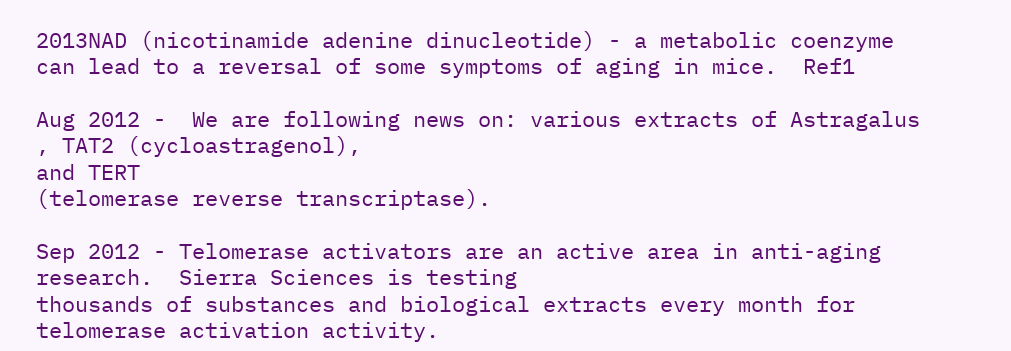2013NAD (nicotinamide adenine dinucleotide) - a metabolic coenzyme can lead to a reversal of some symptoms of aging in mice.  Ref1

Aug 2012 -  We are following news on: various extracts of Astragalus , TAT2 (cycloastragenol),
and TERT
(telomerase reverse transcriptase).

Sep 2012 - Telomerase activators are an active area in anti-aging research.  Sierra Sciences is testing
thousands of substances and biological extracts every month for telomerase activation activity.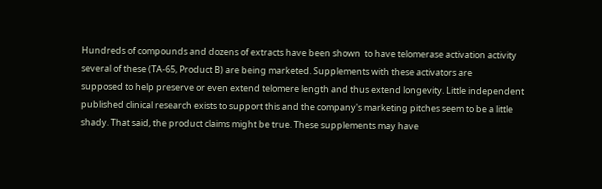Hundreds of compounds and dozens of extracts have been shown  to have telomerase activation activity
several of these (TA-65, Product B) are being marketed. Supplements with these activators are
supposed to help preserve or even extend telomere length and thus extend longevity. Little independent
published clinical research exists to support this and the company's marketing pitches seem to be a little
shady. That said, the product claims might be true. These supplements may have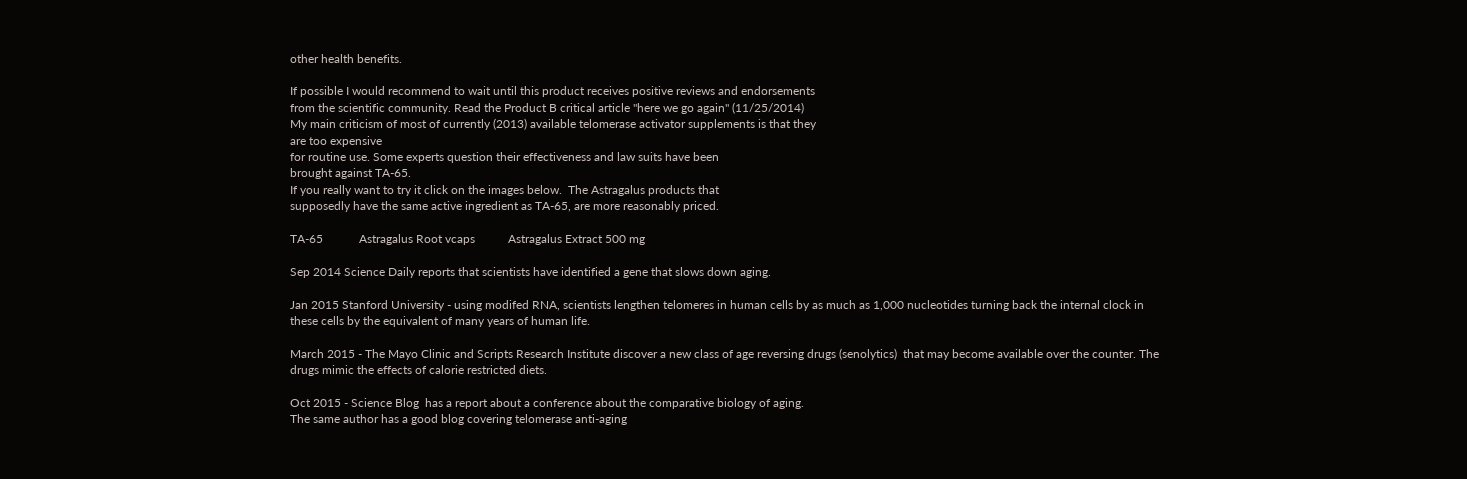other health benefits.

If possible I would recommend to wait until this product receives positive reviews and endorsements
from the scientific community. Read the Product B critical article "here we go again" (11/25/2014)
My main criticism of most of currently (2013) available telomerase activator supplements is that they
are too expensive
for routine use. Some experts question their effectiveness and law suits have been
brought against TA-65.
If you really want to try it click on the images below.  The Astragalus products that
supposedly have the same active ingredient as TA-65, are more reasonably priced.

TA-65            Astragalus Root vcaps           Astragalus Extract 500 mg

Sep 2014 Science Daily reports that scientists have identified a gene that slows down aging.

Jan 2015 Stanford University - using modifed RNA, scientists lengthen telomeres in human cells by as much as 1,000 nucleotides turning back the internal clock in these cells by the equivalent of many years of human life.

March 2015 - The Mayo Clinic and Scripts Research Institute discover a new class of age reversing drugs (senolytics)  that may become available over the counter. The drugs mimic the effects of calorie restricted diets.

Oct 2015 - Science Blog  has a report about a conference about the comparative biology of aging.
The same author has a good blog covering telomerase anti-aging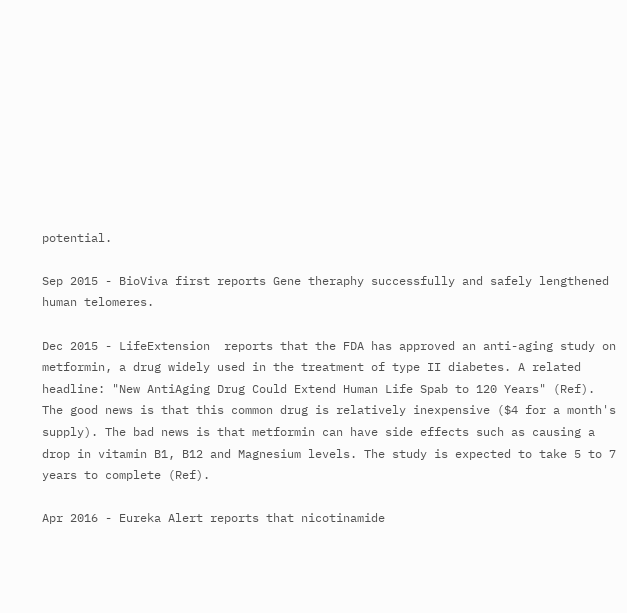potential.

Sep 2015 - BioViva first reports Gene theraphy successfully and safely lengthened human telomeres.

Dec 2015 - LifeExtension  reports that the FDA has approved an anti-aging study on metformin, a drug widely used in the treatment of type II diabetes. A related headline: "New AntiAging Drug Could Extend Human Life Spab to 120 Years" (Ref). The good news is that this common drug is relatively inexpensive ($4 for a month's supply). The bad news is that metformin can have side effects such as causing a drop in vitamin B1, B12 and Magnesium levels. The study is expected to take 5 to 7 years to complete (Ref).

Apr 2016 - Eureka Alert reports that nicotinamide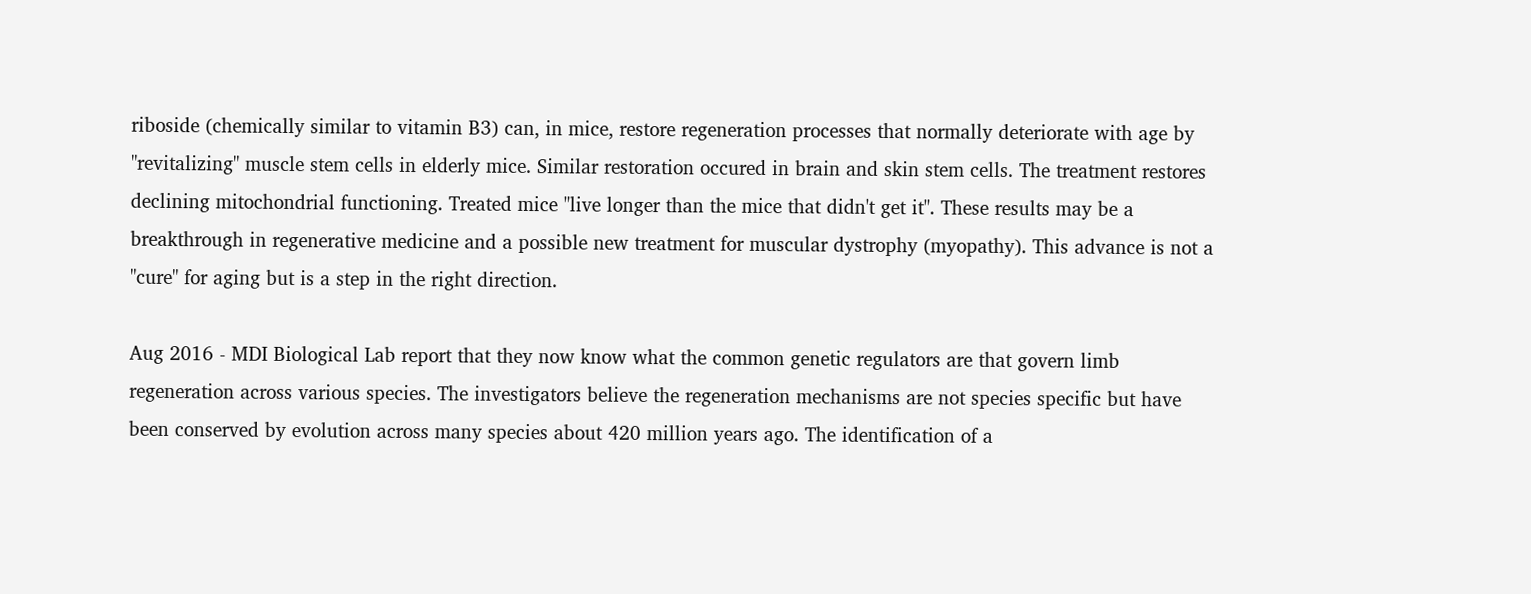riboside (chemically similar to vitamin B3) can, in mice, restore regeneration processes that normally deteriorate with age by "revitalizing" muscle stem cells in elderly mice. Similar restoration occured in brain and skin stem cells. The treatment restores declining mitochondrial functioning. Treated mice "live longer than the mice that didn't get it". These results may be a breakthrough in regenerative medicine and a possible new treatment for muscular dystrophy (myopathy). This advance is not a "cure" for aging but is a step in the right direction.

Aug 2016 - MDI Biological Lab report that they now know what the common genetic regulators are that govern limb regeneration across various species. The investigators believe the regeneration mechanisms are not species specific but have been conserved by evolution across many species about 420 million years ago. The identification of a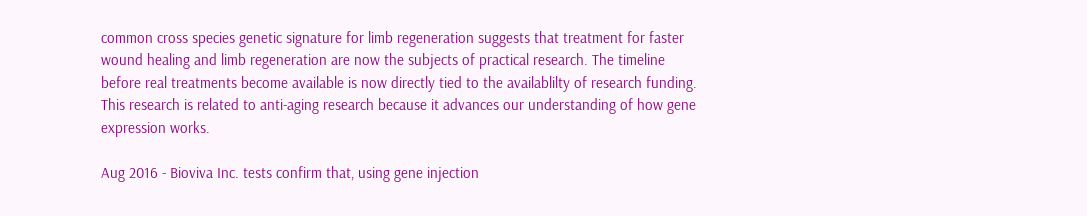common cross species genetic signature for limb regeneration suggests that treatment for faster wound healing and limb regeneration are now the subjects of practical research. The timeline before real treatments become available is now directly tied to the availablilty of research funding. This research is related to anti-aging research because it advances our understanding of how gene expression works.

Aug 2016 - Bioviva Inc. tests confirm that, using gene injection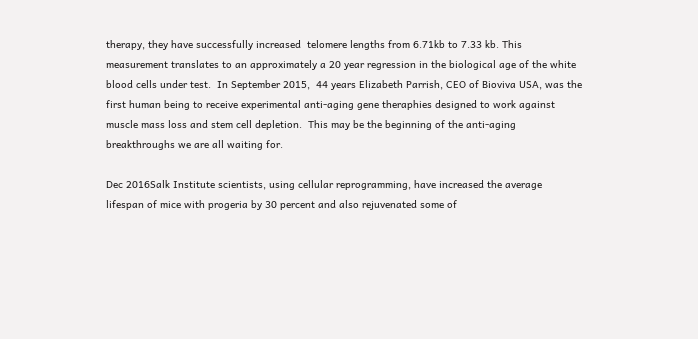therapy, they have successfully increased  telomere lengths from 6.71kb to 7.33 kb. This measurement translates to an approximately a 20 year regression in the biological age of the white blood cells under test.  In September 2015,  44 years Elizabeth Parrish, CEO of Bioviva USA, was the first human being to receive experimental anti-aging gene theraphies designed to work against muscle mass loss and stem cell depletion.  This may be the beginning of the anti-aging breakthroughs we are all waiting for.

Dec 2016Salk Institute scientists, using cellular reprogramming, have increased the average lifespan of mice with progeria by 30 percent and also rejuvenated some of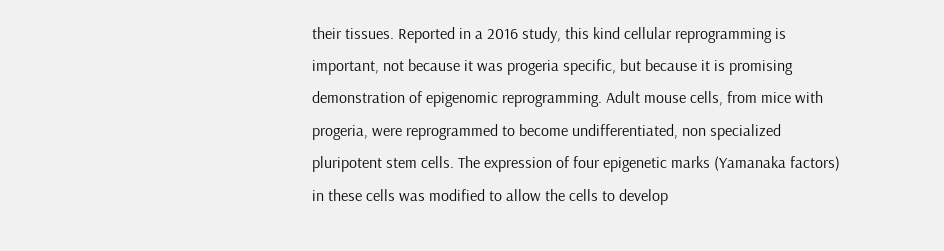their tissues. Reported in a 2016 study, this kind cellular reprogramming is important, not because it was progeria specific, but because it is promising demonstration of epigenomic reprogramming. Adult mouse cells, from mice with progeria, were reprogrammed to become undifferentiated, non specialized pluripotent stem cells. The expression of four epigenetic marks (Yamanaka factors) in these cells was modified to allow the cells to develop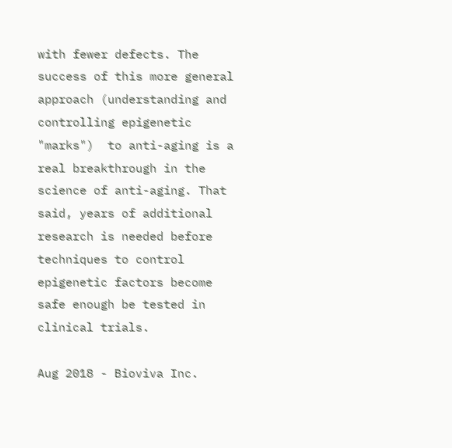with fewer defects. The success of this more general approach (understanding and controlling epigenetic "marks")  to anti-aging is a real breakthrough in the science of anti-aging. That said, years of additional research is needed before techniques to control epigenetic factors become safe enough be tested in clinical trials.

Aug 2018 - Bioviva Inc.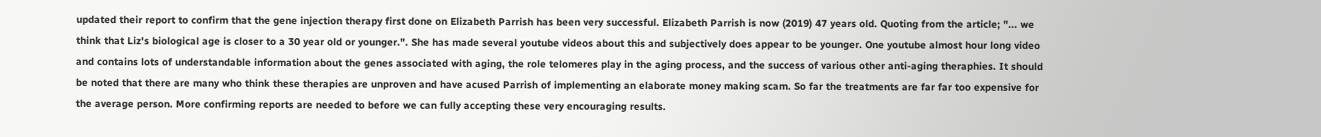updated their report to confirm that the gene injection therapy first done on Elizabeth Parrish has been very successful. Elizabeth Parrish is now (2019) 47 years old. Quoting from the article; "... we think that Liz's biological age is closer to a 30 year old or younger.". She has made several youtube videos about this and subjectively does appear to be younger. One youtube almost hour long video and contains lots of understandable information about the genes associated with aging, the role telomeres play in the aging process, and the success of various other anti-aging theraphies. It should be noted that there are many who think these therapies are unproven and have acused Parrish of implementing an elaborate money making scam. So far the treatments are far far too expensive for the average person. More confirming reports are needed to before we can fully accepting these very encouraging results.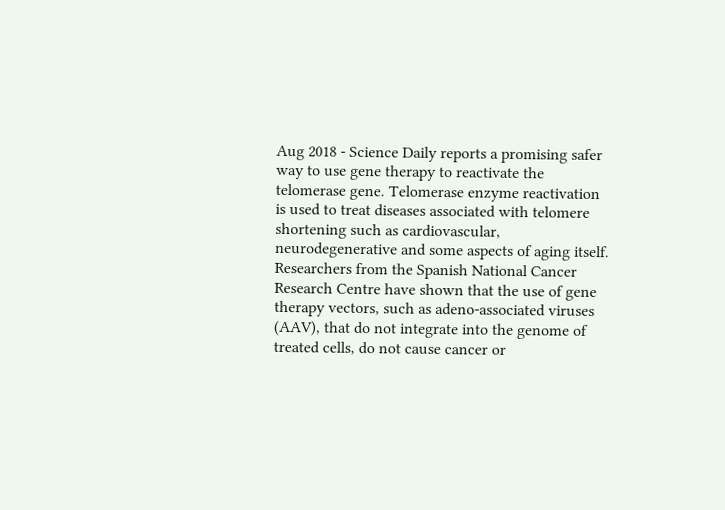Aug 2018 - Science Daily reports a promising safer way to use gene therapy to reactivate the telomerase gene. Telomerase enzyme reactivation is used to treat diseases associated with telomere shortening such as cardiovascular, neurodegenerative and some aspects of aging itself. Researchers from the Spanish National Cancer Research Centre have shown that the use of gene therapy vectors, such as adeno-associated viruses (AAV), that do not integrate into the genome of treated cells, do not cause cancer or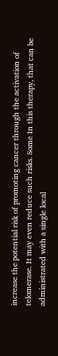increase the potential risk of promoting cancer through the activation of telomerase. It may even reduce such risks. Some In this therapy, that can be administrated with a single local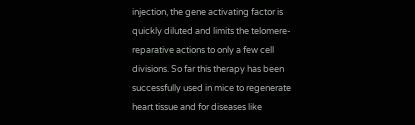injection, the gene activating factor is quickly diluted and limits the telomere-reparative actions to only a few cell divisions. So far this therapy has been successfully used in mice to regenerate heart tissue and for diseases like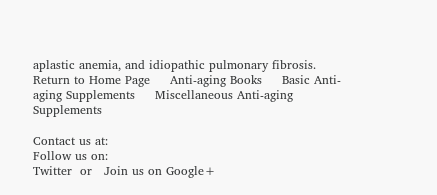aplastic anemia, and idiopathic pulmonary fibrosis.
Return to Home Page     Anti-aging Books     Basic Anti-aging Supplements     Miscellaneous Anti-aging Supplements

Contact us at:
Follow us on:
Twitter  or   Join us on Google+